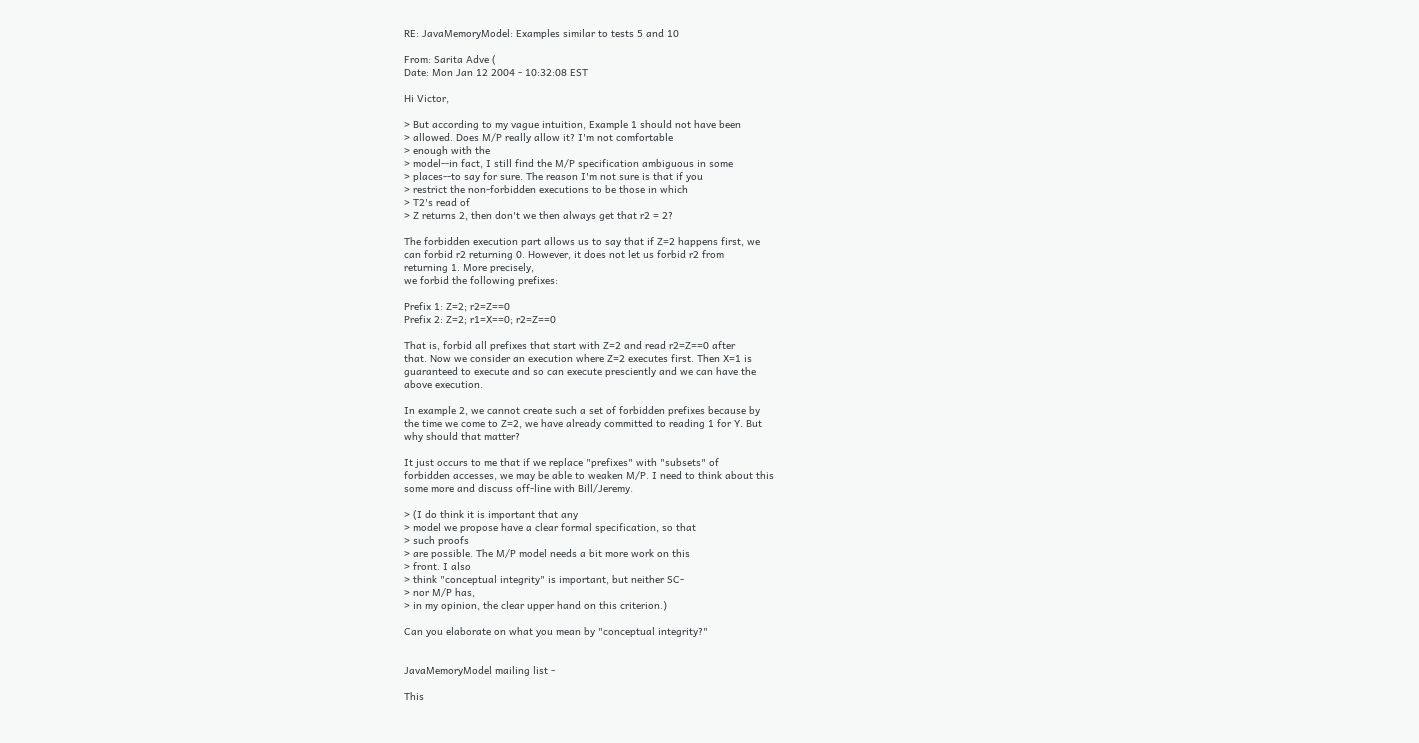RE: JavaMemoryModel: Examples similar to tests 5 and 10

From: Sarita Adve (
Date: Mon Jan 12 2004 - 10:32:08 EST

Hi Victor,

> But according to my vague intuition, Example 1 should not have been
> allowed. Does M/P really allow it? I'm not comfortable
> enough with the
> model--in fact, I still find the M/P specification ambiguous in some
> places--to say for sure. The reason I'm not sure is that if you
> restrict the non-forbidden executions to be those in which
> T2's read of
> Z returns 2, then don't we then always get that r2 = 2?

The forbidden execution part allows us to say that if Z=2 happens first, we
can forbid r2 returning 0. However, it does not let us forbid r2 from
returning 1. More precisely,
we forbid the following prefixes:

Prefix 1: Z=2; r2=Z==0
Prefix 2: Z=2; r1=X==0; r2=Z==0

That is, forbid all prefixes that start with Z=2 and read r2=Z==0 after
that. Now we consider an execution where Z=2 executes first. Then X=1 is
guaranteed to execute and so can execute presciently and we can have the
above execution.

In example 2, we cannot create such a set of forbidden prefixes because by
the time we come to Z=2, we have already committed to reading 1 for Y. But
why should that matter?

It just occurs to me that if we replace "prefixes" with "subsets" of
forbidden accesses, we may be able to weaken M/P. I need to think about this
some more and discuss off-line with Bill/Jeremy.

> (I do think it is important that any
> model we propose have a clear formal specification, so that
> such proofs
> are possible. The M/P model needs a bit more work on this
> front. I also
> think "conceptual integrity" is important, but neither SC-
> nor M/P has,
> in my opinion, the clear upper hand on this criterion.)

Can you elaborate on what you mean by "conceptual integrity?"


JavaMemoryModel mailing list -

This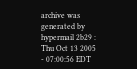archive was generated by hypermail 2b29 : Thu Oct 13 2005 - 07:00:56 EDT